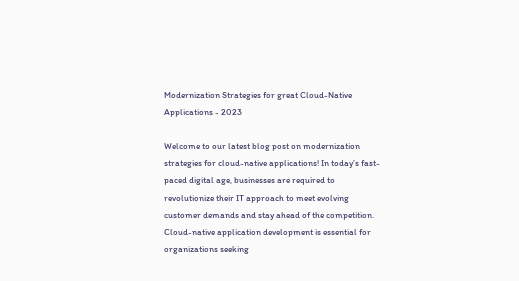Modernization Strategies for great Cloud-Native Applications - 2023

Welcome to our latest blog post on modernization strategies for cloud-native applications! In today’s fast-paced digital age, businesses are required to revolutionize their IT approach to meet evolving customer demands and stay ahead of the competition. Cloud-native application development is essential for organizations seeking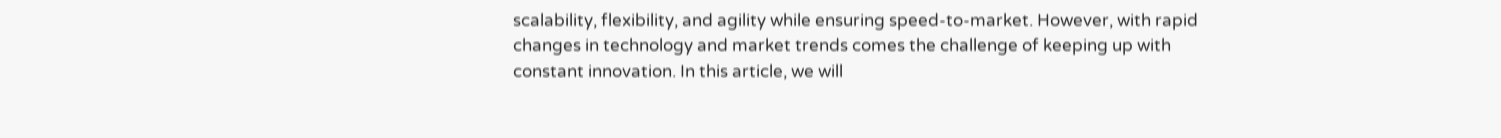scalability, flexibility, and agility while ensuring speed-to-market. However, with rapid changes in technology and market trends comes the challenge of keeping up with constant innovation. In this article, we will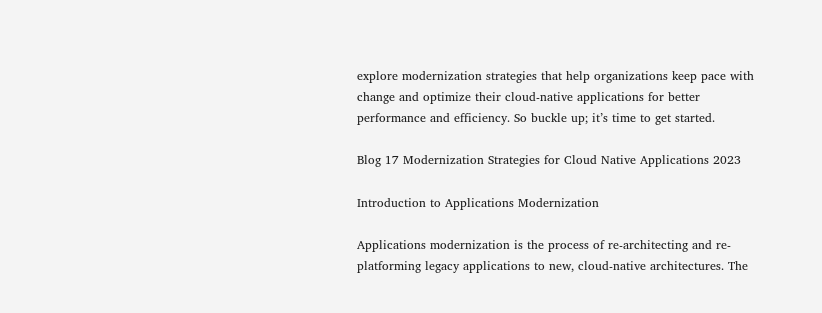explore modernization strategies that help organizations keep pace with change and optimize their cloud-native applications for better performance and efficiency. So buckle up; it’s time to get started.

Blog 17 Modernization Strategies for Cloud Native Applications 2023

Introduction to Applications Modernization

Applications modernization is the process of re-architecting and re-platforming legacy applications to new, cloud-native architectures. The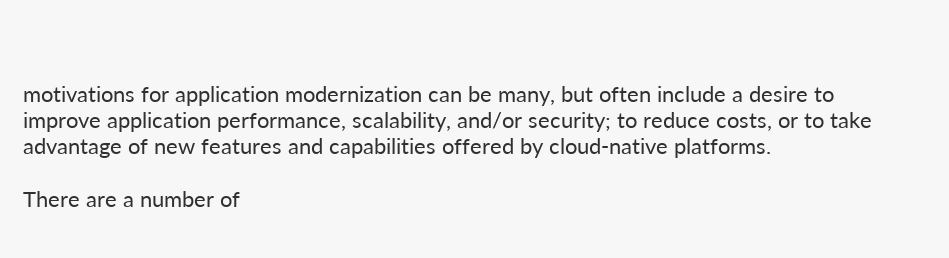motivations for application modernization can be many, but often include a desire to improve application performance, scalability, and/or security; to reduce costs, or to take advantage of new features and capabilities offered by cloud-native platforms.

There are a number of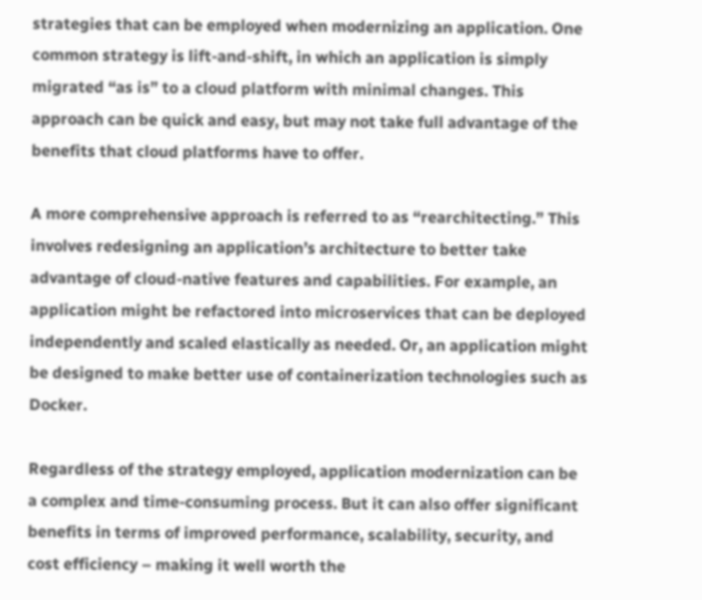strategies that can be employed when modernizing an application. One common strategy is lift-and-shift, in which an application is simply migrated “as is” to a cloud platform with minimal changes. This approach can be quick and easy, but may not take full advantage of the benefits that cloud platforms have to offer.

A more comprehensive approach is referred to as “rearchitecting.” This involves redesigning an application’s architecture to better take advantage of cloud-native features and capabilities. For example, an application might be refactored into microservices that can be deployed independently and scaled elastically as needed. Or, an application might be designed to make better use of containerization technologies such as Docker.

Regardless of the strategy employed, application modernization can be a complex and time-consuming process. But it can also offer significant benefits in terms of improved performance, scalability, security, and cost efficiency – making it well worth the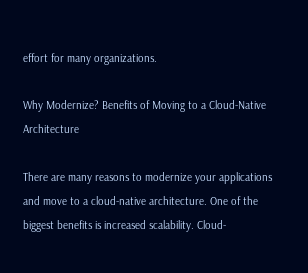effort for many organizations.

Why Modernize? Benefits of Moving to a Cloud-Native Architecture

There are many reasons to modernize your applications and move to a cloud-native architecture. One of the biggest benefits is increased scalability. Cloud-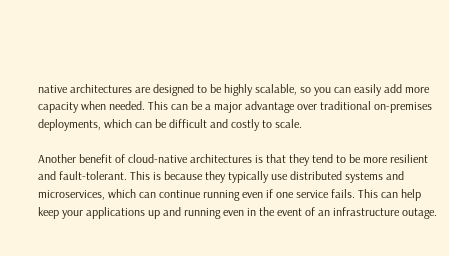native architectures are designed to be highly scalable, so you can easily add more capacity when needed. This can be a major advantage over traditional on-premises deployments, which can be difficult and costly to scale.

Another benefit of cloud-native architectures is that they tend to be more resilient and fault-tolerant. This is because they typically use distributed systems and microservices, which can continue running even if one service fails. This can help keep your applications up and running even in the event of an infrastructure outage.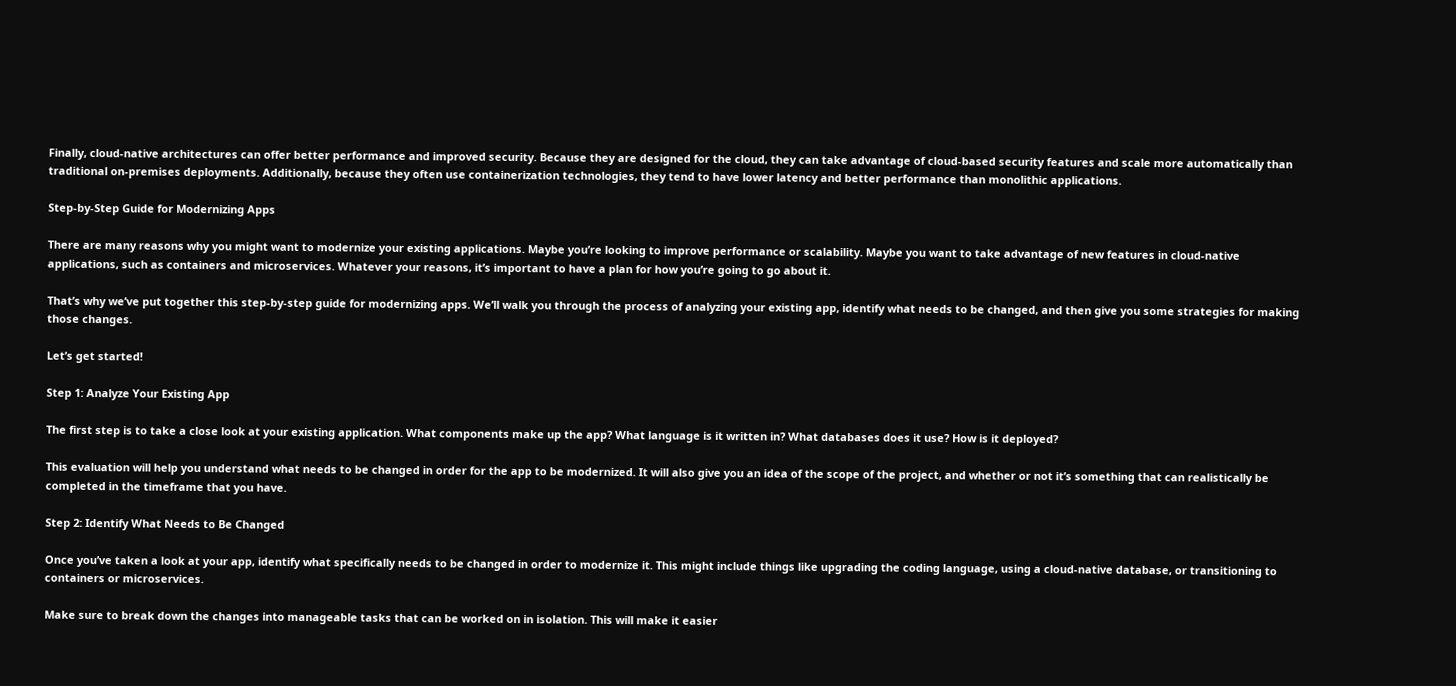Finally, cloud-native architectures can offer better performance and improved security. Because they are designed for the cloud, they can take advantage of cloud-based security features and scale more automatically than traditional on-premises deployments. Additionally, because they often use containerization technologies, they tend to have lower latency and better performance than monolithic applications.

Step-by-Step Guide for Modernizing Apps

There are many reasons why you might want to modernize your existing applications. Maybe you’re looking to improve performance or scalability. Maybe you want to take advantage of new features in cloud-native applications, such as containers and microservices. Whatever your reasons, it’s important to have a plan for how you’re going to go about it.

That’s why we’ve put together this step-by-step guide for modernizing apps. We’ll walk you through the process of analyzing your existing app, identify what needs to be changed, and then give you some strategies for making those changes.

Let’s get started!

Step 1: Analyze Your Existing App

The first step is to take a close look at your existing application. What components make up the app? What language is it written in? What databases does it use? How is it deployed?

This evaluation will help you understand what needs to be changed in order for the app to be modernized. It will also give you an idea of the scope of the project, and whether or not it’s something that can realistically be completed in the timeframe that you have.

Step 2: Identify What Needs to Be Changed

Once you’ve taken a look at your app, identify what specifically needs to be changed in order to modernize it. This might include things like upgrading the coding language, using a cloud-native database, or transitioning to containers or microservices.

Make sure to break down the changes into manageable tasks that can be worked on in isolation. This will make it easier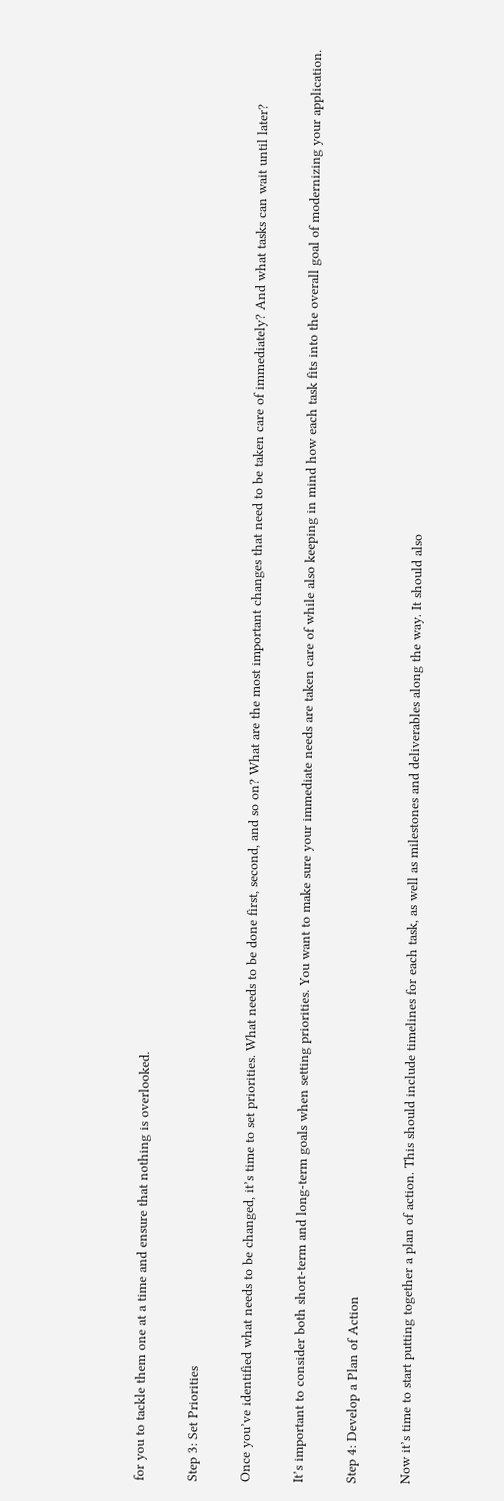for you to tackle them one at a time and ensure that nothing is overlooked.

Step 3: Set Priorities

Once you’ve identified what needs to be changed, it’s time to set priorities. What needs to be done first, second, and so on? What are the most important changes that need to be taken care of immediately? And what tasks can wait until later?

It’s important to consider both short-term and long-term goals when setting priorities. You want to make sure your immediate needs are taken care of while also keeping in mind how each task fits into the overall goal of modernizing your application.

Step 4: Develop a Plan of Action

Now it’s time to start putting together a plan of action. This should include timelines for each task, as well as milestones and deliverables along the way. It should also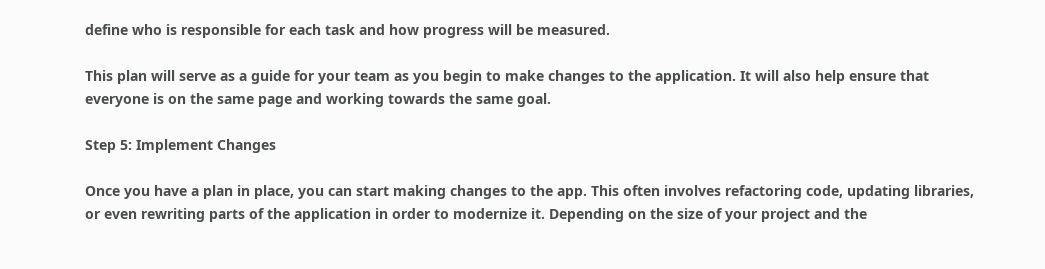define who is responsible for each task and how progress will be measured.

This plan will serve as a guide for your team as you begin to make changes to the application. It will also help ensure that everyone is on the same page and working towards the same goal.

Step 5: Implement Changes

Once you have a plan in place, you can start making changes to the app. This often involves refactoring code, updating libraries, or even rewriting parts of the application in order to modernize it. Depending on the size of your project and the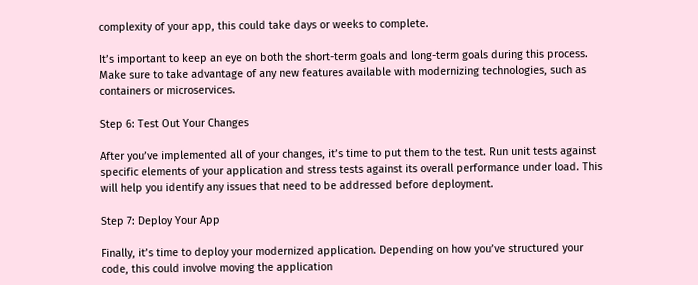complexity of your app, this could take days or weeks to complete.

It’s important to keep an eye on both the short-term goals and long-term goals during this process. Make sure to take advantage of any new features available with modernizing technologies, such as containers or microservices.

Step 6: Test Out Your Changes

After you’ve implemented all of your changes, it’s time to put them to the test. Run unit tests against specific elements of your application and stress tests against its overall performance under load. This will help you identify any issues that need to be addressed before deployment.

Step 7: Deploy Your App

Finally, it’s time to deploy your modernized application. Depending on how you’ve structured your code, this could involve moving the application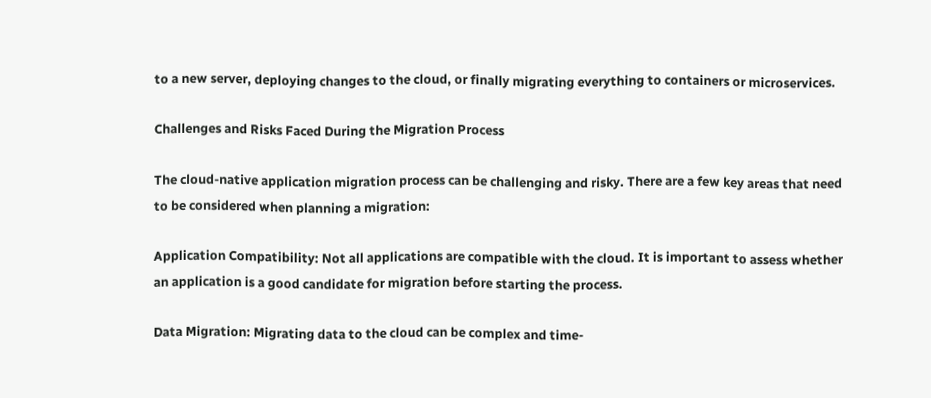to a new server, deploying changes to the cloud, or finally migrating everything to containers or microservices.

Challenges and Risks Faced During the Migration Process

The cloud-native application migration process can be challenging and risky. There are a few key areas that need to be considered when planning a migration:

Application Compatibility: Not all applications are compatible with the cloud. It is important to assess whether an application is a good candidate for migration before starting the process.

Data Migration: Migrating data to the cloud can be complex and time-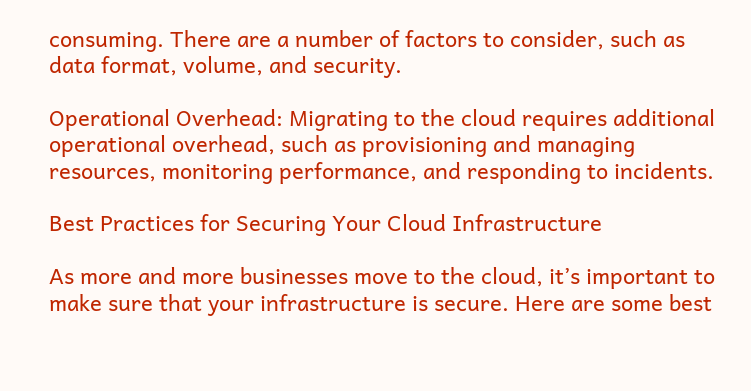consuming. There are a number of factors to consider, such as data format, volume, and security.

Operational Overhead: Migrating to the cloud requires additional operational overhead, such as provisioning and managing resources, monitoring performance, and responding to incidents.

Best Practices for Securing Your Cloud Infrastructure

As more and more businesses move to the cloud, it’s important to make sure that your infrastructure is secure. Here are some best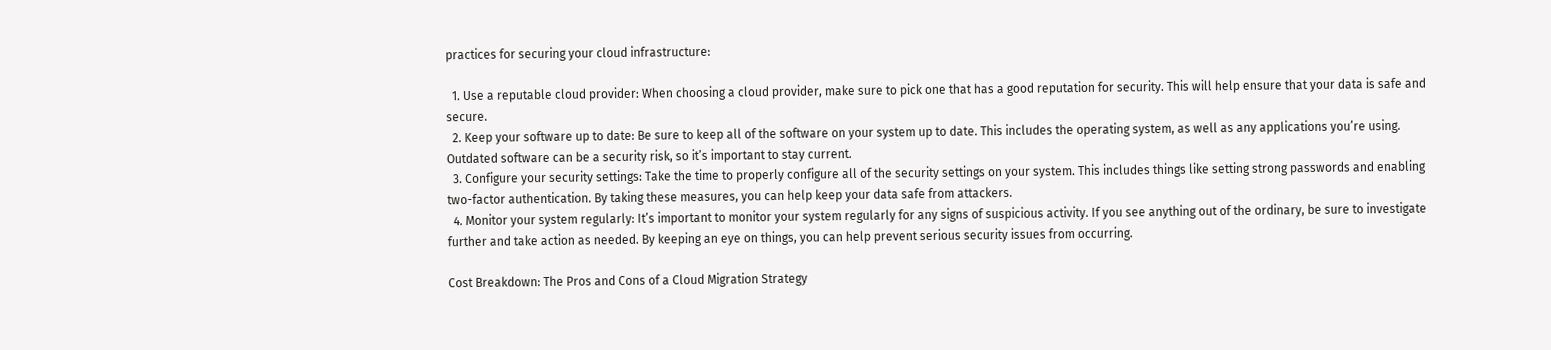practices for securing your cloud infrastructure:

  1. Use a reputable cloud provider: When choosing a cloud provider, make sure to pick one that has a good reputation for security. This will help ensure that your data is safe and secure.
  2. Keep your software up to date: Be sure to keep all of the software on your system up to date. This includes the operating system, as well as any applications you’re using. Outdated software can be a security risk, so it’s important to stay current.
  3. Configure your security settings: Take the time to properly configure all of the security settings on your system. This includes things like setting strong passwords and enabling two-factor authentication. By taking these measures, you can help keep your data safe from attackers.
  4. Monitor your system regularly: It’s important to monitor your system regularly for any signs of suspicious activity. If you see anything out of the ordinary, be sure to investigate further and take action as needed. By keeping an eye on things, you can help prevent serious security issues from occurring.

Cost Breakdown: The Pros and Cons of a Cloud Migration Strategy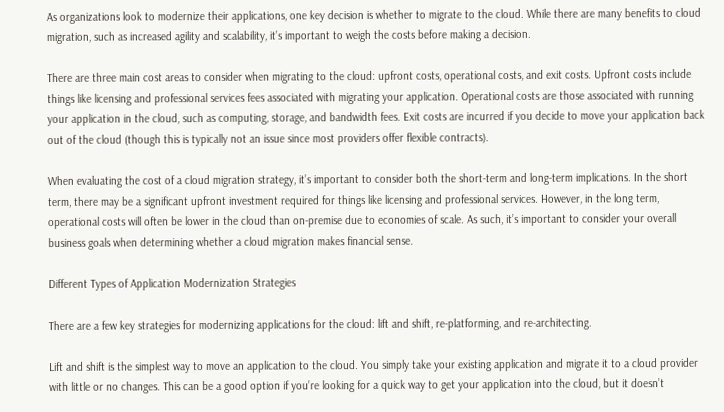As organizations look to modernize their applications, one key decision is whether to migrate to the cloud. While there are many benefits to cloud migration, such as increased agility and scalability, it’s important to weigh the costs before making a decision.

There are three main cost areas to consider when migrating to the cloud: upfront costs, operational costs, and exit costs. Upfront costs include things like licensing and professional services fees associated with migrating your application. Operational costs are those associated with running your application in the cloud, such as computing, storage, and bandwidth fees. Exit costs are incurred if you decide to move your application back out of the cloud (though this is typically not an issue since most providers offer flexible contracts).

When evaluating the cost of a cloud migration strategy, it’s important to consider both the short-term and long-term implications. In the short term, there may be a significant upfront investment required for things like licensing and professional services. However, in the long term, operational costs will often be lower in the cloud than on-premise due to economies of scale. As such, it’s important to consider your overall business goals when determining whether a cloud migration makes financial sense.

Different Types of Application Modernization Strategies

There are a few key strategies for modernizing applications for the cloud: lift and shift, re-platforming, and re-architecting.

Lift and shift is the simplest way to move an application to the cloud. You simply take your existing application and migrate it to a cloud provider with little or no changes. This can be a good option if you’re looking for a quick way to get your application into the cloud, but it doesn’t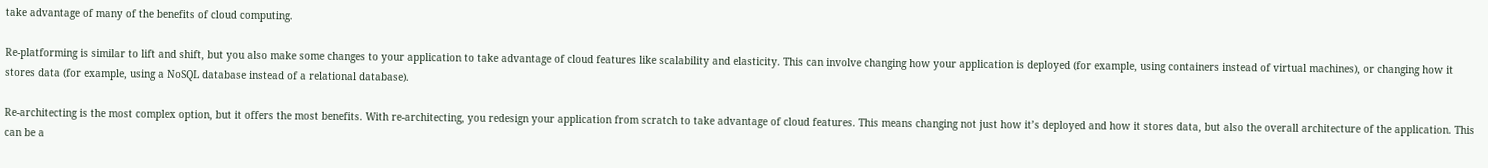take advantage of many of the benefits of cloud computing.

Re-platforming is similar to lift and shift, but you also make some changes to your application to take advantage of cloud features like scalability and elasticity. This can involve changing how your application is deployed (for example, using containers instead of virtual machines), or changing how it stores data (for example, using a NoSQL database instead of a relational database).

Re-architecting is the most complex option, but it offers the most benefits. With re-architecting, you redesign your application from scratch to take advantage of cloud features. This means changing not just how it’s deployed and how it stores data, but also the overall architecture of the application. This can be a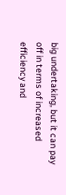big undertaking, but it can pay off in terms of increased efficiency and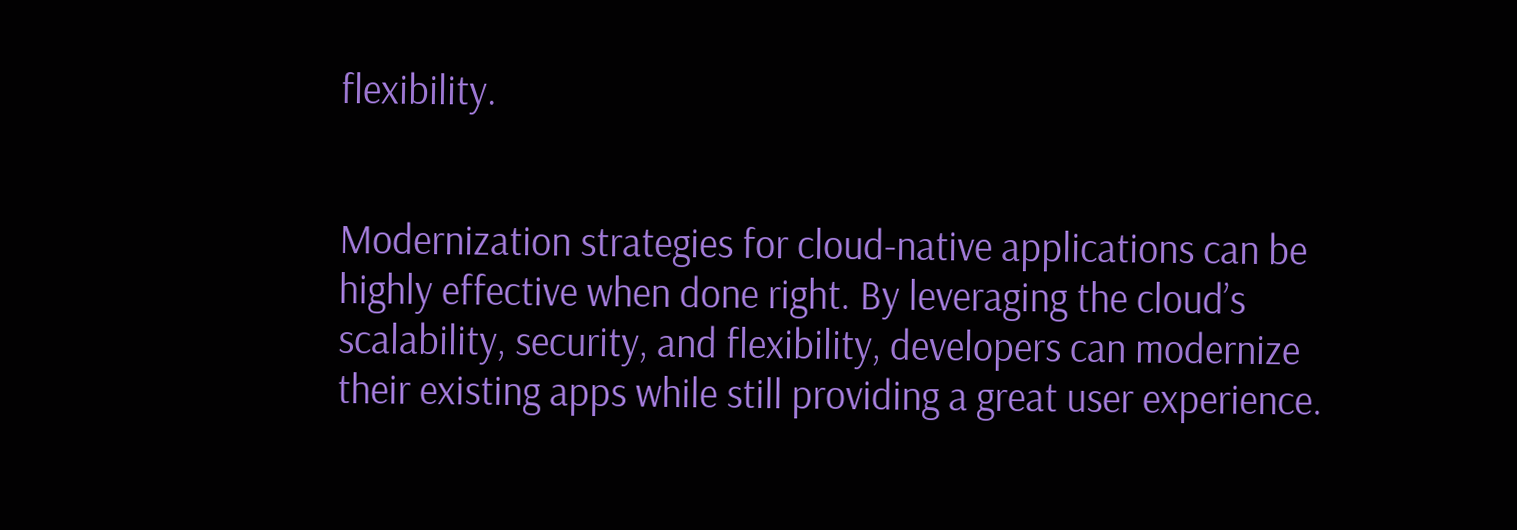flexibility.


Modernization strategies for cloud-native applications can be highly effective when done right. By leveraging the cloud’s scalability, security, and flexibility, developers can modernize their existing apps while still providing a great user experience.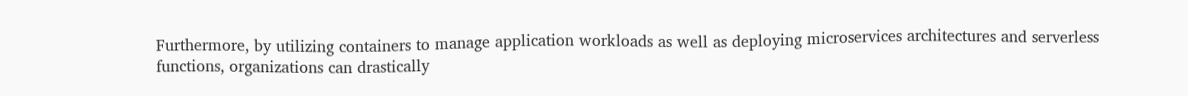Furthermore, by utilizing containers to manage application workloads as well as deploying microservices architectures and serverless functions, organizations can drastically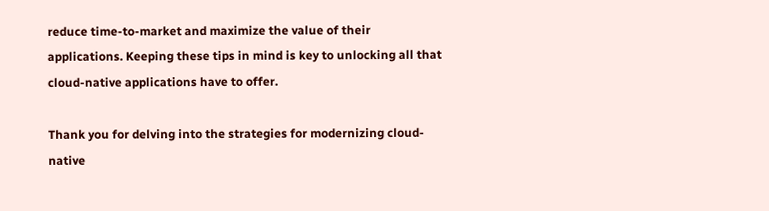reduce time-to-market and maximize the value of their applications. Keeping these tips in mind is key to unlocking all that cloud-native applications have to offer.

Thank you for delving into the strategies for modernizing cloud-native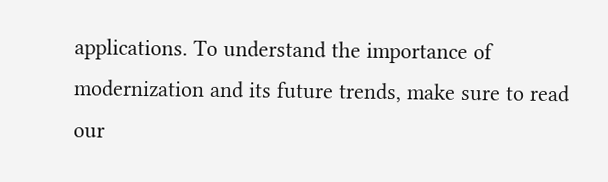applications. To understand the importance of modernization and its future trends, make sure to read our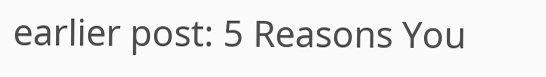earlier post: 5 Reasons You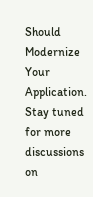Should Modernize Your Application. Stay tuned for more discussions on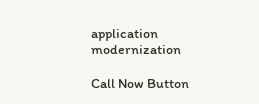application modernization

Call Now Button